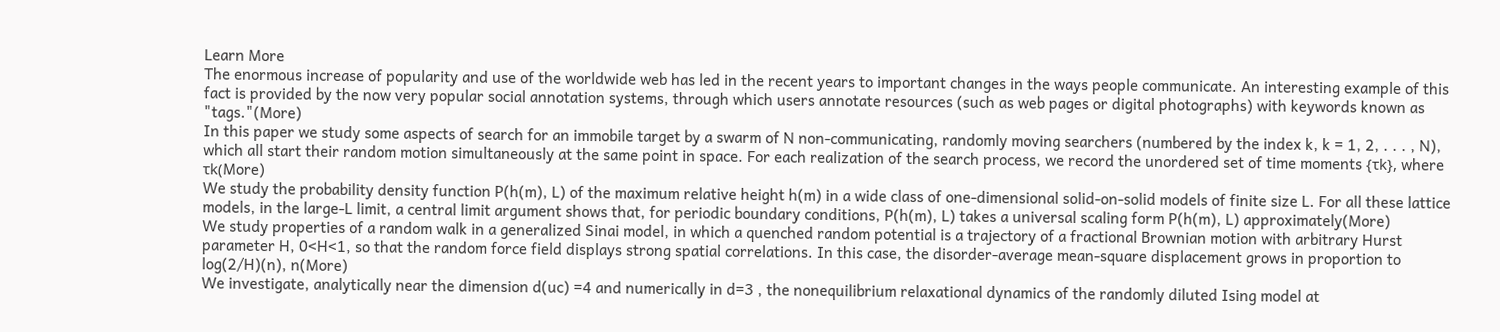Learn More
The enormous increase of popularity and use of the worldwide web has led in the recent years to important changes in the ways people communicate. An interesting example of this fact is provided by the now very popular social annotation systems, through which users annotate resources (such as web pages or digital photographs) with keywords known as "tags."(More)
In this paper we study some aspects of search for an immobile target by a swarm of N non-communicating, randomly moving searchers (numbered by the index k, k = 1, 2, . . . , N), which all start their random motion simultaneously at the same point in space. For each realization of the search process, we record the unordered set of time moments {τk}, where τk(More)
We study the probability density function P(h(m), L) of the maximum relative height h(m) in a wide class of one-dimensional solid-on-solid models of finite size L. For all these lattice models, in the large-L limit, a central limit argument shows that, for periodic boundary conditions, P(h(m), L) takes a universal scaling form P(h(m), L) approximately(More)
We study properties of a random walk in a generalized Sinai model, in which a quenched random potential is a trajectory of a fractional Brownian motion with arbitrary Hurst parameter H, 0<H<1, so that the random force field displays strong spatial correlations. In this case, the disorder-average mean-square displacement grows in proportion to log(2/H)(n), n(More)
We investigate, analytically near the dimension d(uc) =4 and numerically in d=3 , the nonequilibrium relaxational dynamics of the randomly diluted Ising model at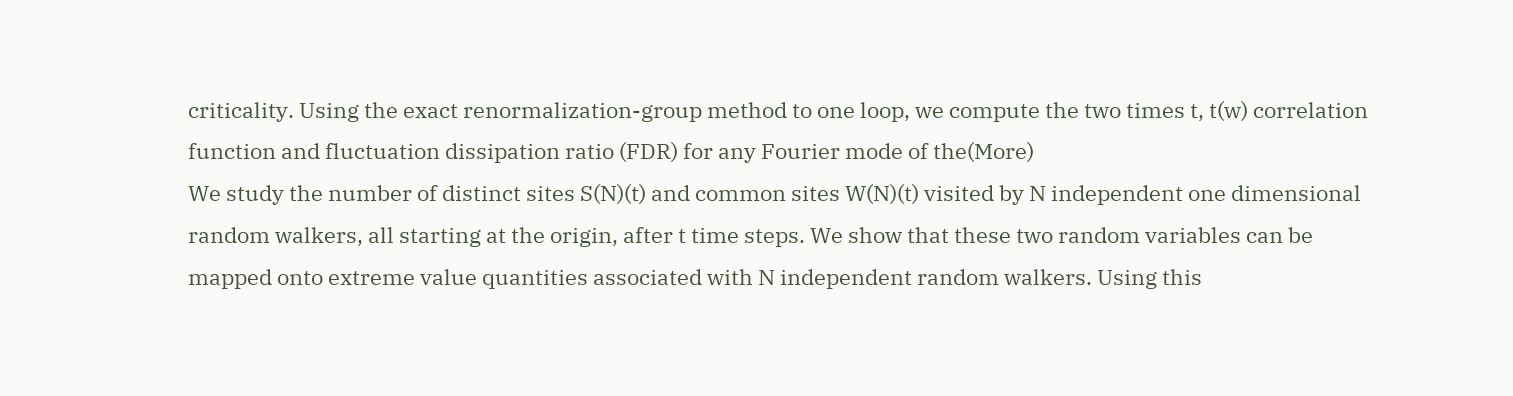criticality. Using the exact renormalization-group method to one loop, we compute the two times t, t(w) correlation function and fluctuation dissipation ratio (FDR) for any Fourier mode of the(More)
We study the number of distinct sites S(N)(t) and common sites W(N)(t) visited by N independent one dimensional random walkers, all starting at the origin, after t time steps. We show that these two random variables can be mapped onto extreme value quantities associated with N independent random walkers. Using this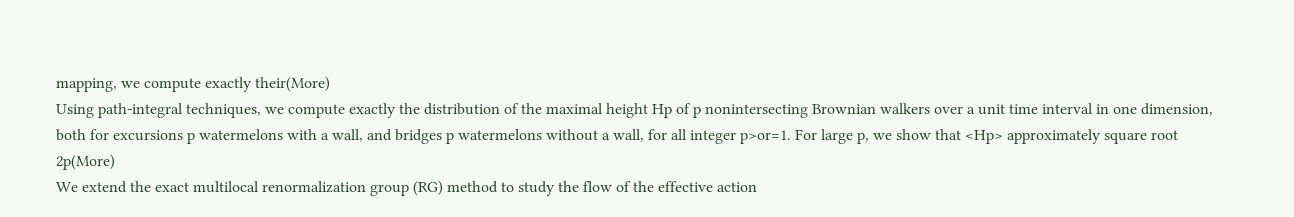mapping, we compute exactly their(More)
Using path-integral techniques, we compute exactly the distribution of the maximal height Hp of p nonintersecting Brownian walkers over a unit time interval in one dimension, both for excursions p watermelons with a wall, and bridges p watermelons without a wall, for all integer p>or=1. For large p, we show that <Hp> approximately square root 2p(More)
We extend the exact multilocal renormalization group (RG) method to study the flow of the effective action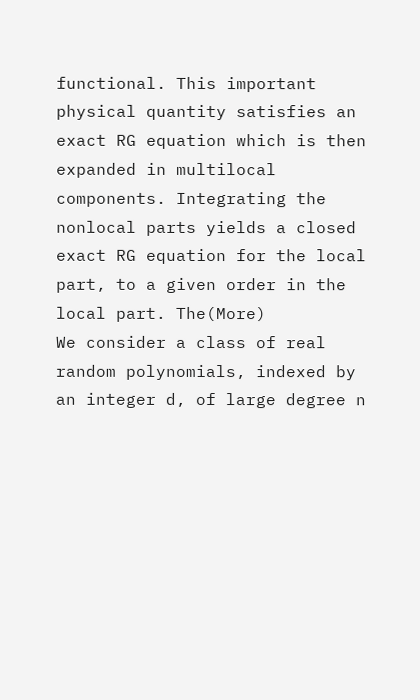functional. This important physical quantity satisfies an exact RG equation which is then expanded in multilocal components. Integrating the nonlocal parts yields a closed exact RG equation for the local part, to a given order in the local part. The(More)
We consider a class of real random polynomials, indexed by an integer d, of large degree n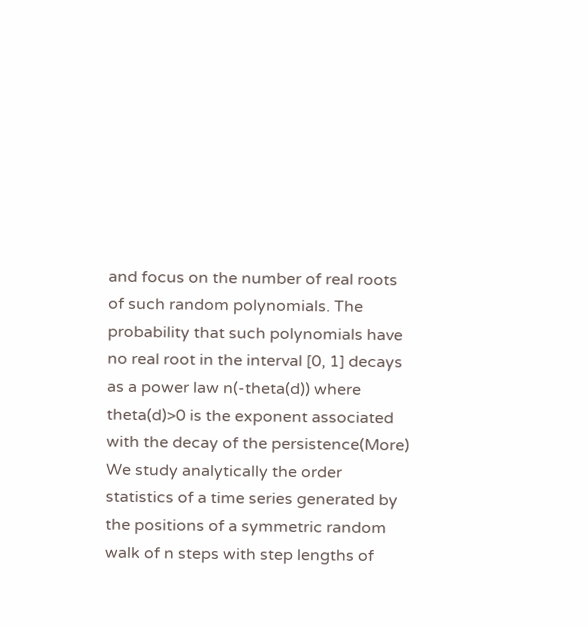and focus on the number of real roots of such random polynomials. The probability that such polynomials have no real root in the interval [0, 1] decays as a power law n(-theta(d)) where theta(d)>0 is the exponent associated with the decay of the persistence(More)
We study analytically the order statistics of a time series generated by the positions of a symmetric random walk of n steps with step lengths of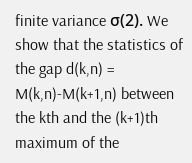finite variance σ(2). We show that the statistics of the gap d(k,n) = M(k,n)-M(k+1,n) between the kth and the (k+1)th maximum of the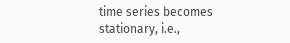time series becomes stationary, i.e.,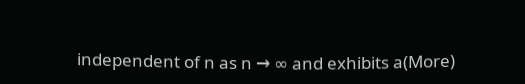independent of n as n → ∞ and exhibits a(More)